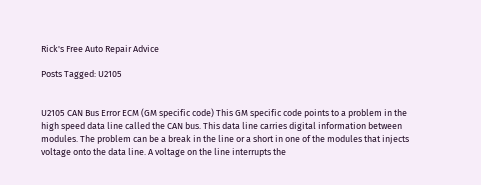Rick's Free Auto Repair Advice

Posts Tagged: U2105


U2105 CAN Bus Error ECM (GM specific code) This GM specific code points to a problem in the high speed data line called the CAN bus. This data line carries digital information between modules. The problem can be a break in the line or a short in one of the modules that injects voltage onto the data line. A voltage on the line interrupts the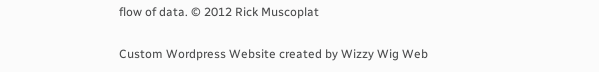flow of data. © 2012 Rick Muscoplat

Custom Wordpress Website created by Wizzy Wig Web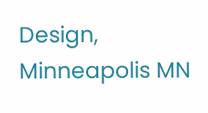Design, Minneapolis MN